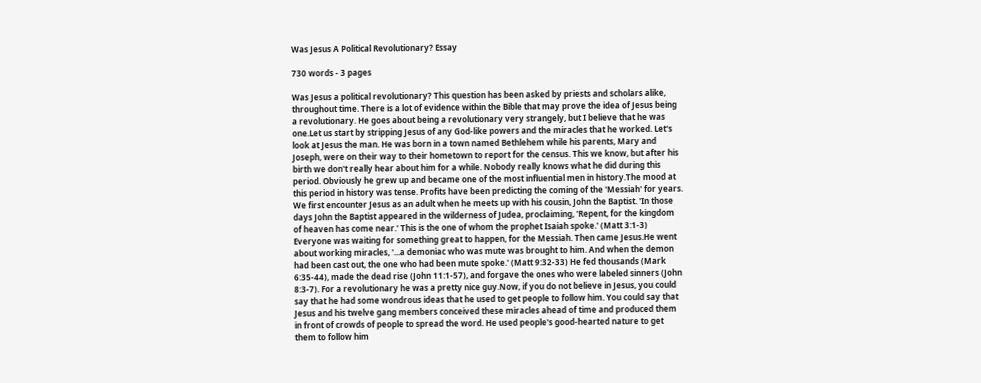Was Jesus A Political Revolutionary? Essay

730 words - 3 pages

Was Jesus a political revolutionary? This question has been asked by priests and scholars alike, throughout time. There is a lot of evidence within the Bible that may prove the idea of Jesus being a revolutionary. He goes about being a revolutionary very strangely, but I believe that he was one.Let us start by stripping Jesus of any God-like powers and the miracles that he worked. Let's look at Jesus the man. He was born in a town named Bethlehem while his parents, Mary and Joseph, were on their way to their hometown to report for the census. This we know, but after his birth we don't really hear about him for a while. Nobody really knows what he did during this period. Obviously he grew up and became one of the most influential men in history.The mood at this period in history was tense. Profits have been predicting the coming of the 'Messiah' for years. We first encounter Jesus as an adult when he meets up with his cousin, John the Baptist. 'In those days John the Baptist appeared in the wilderness of Judea, proclaiming, 'Repent, for the kingdom of heaven has come near.' This is the one of whom the prophet Isaiah spoke.' (Matt 3:1-3) Everyone was waiting for something great to happen, for the Messiah. Then came Jesus.He went about working miracles, '...a demoniac who was mute was brought to him. And when the demon had been cast out, the one who had been mute spoke.' (Matt 9:32-33) He fed thousands (Mark 6:35-44), made the dead rise (John 11:1-57), and forgave the ones who were labeled sinners (John 8:3-7). For a revolutionary he was a pretty nice guy.Now, if you do not believe in Jesus, you could say that he had some wondrous ideas that he used to get people to follow him. You could say that Jesus and his twelve gang members conceived these miracles ahead of time and produced them in front of crowds of people to spread the word. He used people's good-hearted nature to get them to follow him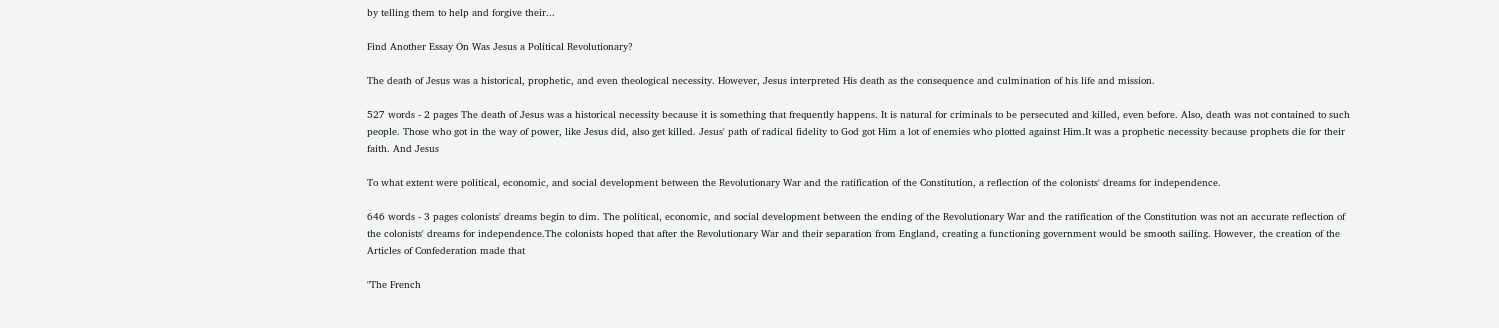by telling them to help and forgive their...

Find Another Essay On Was Jesus a Political Revolutionary?

The death of Jesus was a historical, prophetic, and even theological necessity. However, Jesus interpreted His death as the consequence and culmination of his life and mission.

527 words - 2 pages The death of Jesus was a historical necessity because it is something that frequently happens. It is natural for criminals to be persecuted and killed, even before. Also, death was not contained to such people. Those who got in the way of power, like Jesus did, also get killed. Jesus' path of radical fidelity to God got Him a lot of enemies who plotted against Him.It was a prophetic necessity because prophets die for their faith. And Jesus

To what extent were political, economic, and social development between the Revolutionary War and the ratification of the Constitution, a reflection of the colonists' dreams for independence.

646 words - 3 pages colonists' dreams begin to dim. The political, economic, and social development between the ending of the Revolutionary War and the ratification of the Constitution was not an accurate reflection of the colonists' dreams for independence.The colonists hoped that after the Revolutionary War and their separation from England, creating a functioning government would be smooth sailing. However, the creation of the Articles of Confederation made that

"The French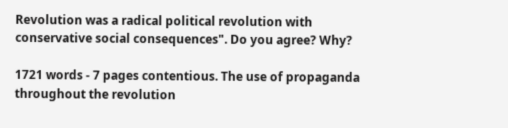Revolution was a radical political revolution with conservative social consequences". Do you agree? Why?

1721 words - 7 pages contentious. The use of propaganda throughout the revolution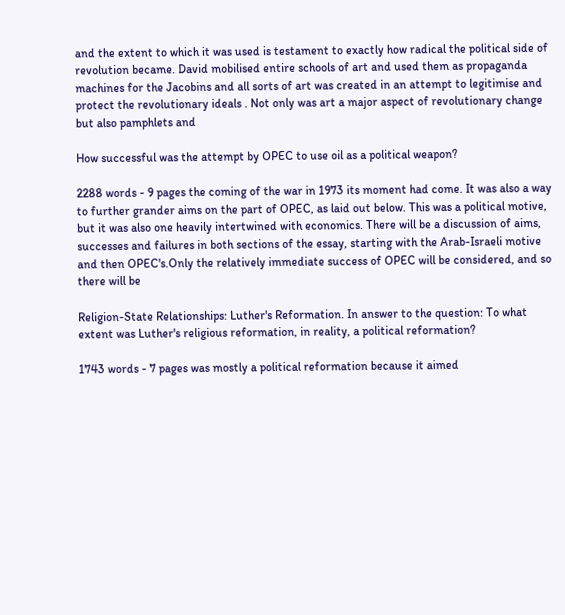and the extent to which it was used is testament to exactly how radical the political side of revolution became. David mobilised entire schools of art and used them as propaganda machines for the Jacobins and all sorts of art was created in an attempt to legitimise and protect the revolutionary ideals . Not only was art a major aspect of revolutionary change but also pamphlets and

How successful was the attempt by OPEC to use oil as a political weapon?

2288 words - 9 pages the coming of the war in 1973 its moment had come. It was also a way to further grander aims on the part of OPEC, as laid out below. This was a political motive, but it was also one heavily intertwined with economics. There will be a discussion of aims, successes and failures in both sections of the essay, starting with the Arab-Israeli motive and then OPEC's.Only the relatively immediate success of OPEC will be considered, and so there will be

Religion-State Relationships: Luther's Reformation. In answer to the question: To what extent was Luther's religious reformation, in reality, a political reformation?

1743 words - 7 pages was mostly a political reformation because it aimed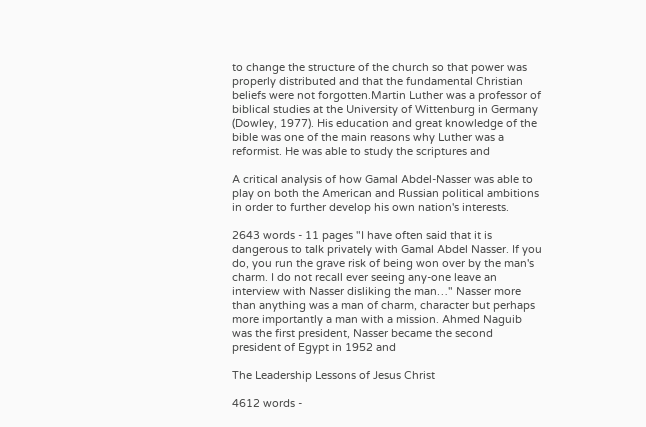to change the structure of the church so that power was properly distributed and that the fundamental Christian beliefs were not forgotten.Martin Luther was a professor of biblical studies at the University of Wittenburg in Germany (Dowley, 1977). His education and great knowledge of the bible was one of the main reasons why Luther was a reformist. He was able to study the scriptures and

A critical analysis of how Gamal Abdel-Nasser was able to play on both the American and Russian political ambitions in order to further develop his own nation's interests.

2643 words - 11 pages "I have often said that it is dangerous to talk privately with Gamal Abdel Nasser. If you do, you run the grave risk of being won over by the man's charm. I do not recall ever seeing any-one leave an interview with Nasser disliking the man…" Nasser more than anything was a man of charm, character but perhaps more importantly a man with a mission. Ahmed Naguib was the first president, Nasser became the second president of Egypt in 1952 and

The Leadership Lessons of Jesus Christ

4612 words -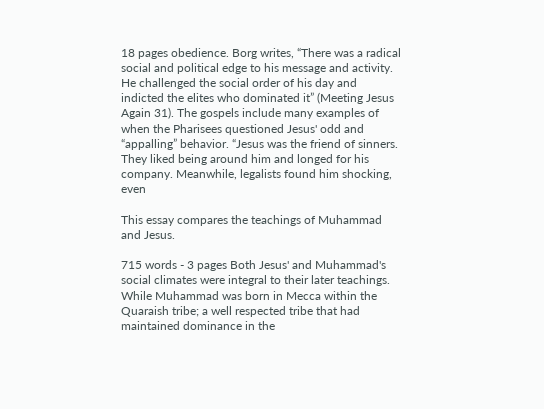18 pages obedience. Borg writes, “There was a radical social and political edge to his message and activity. He challenged the social order of his day and indicted the elites who dominated it” (Meeting Jesus Again 31). The gospels include many examples of when the Pharisees questioned Jesus' odd and “appalling” behavior. “Jesus was the friend of sinners. They liked being around him and longed for his company. Meanwhile, legalists found him shocking, even

This essay compares the teachings of Muhammad and Jesus.

715 words - 3 pages Both Jesus' and Muhammad's social climates were integral to their later teachings. While Muhammad was born in Mecca within the Quaraish tribe; a well respected tribe that had maintained dominance in the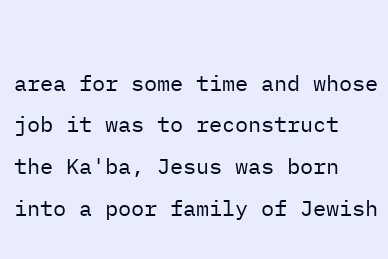area for some time and whose job it was to reconstruct the Ka'ba, Jesus was born into a poor family of Jewish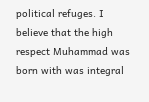political refuges. I believe that the high respect Muhammad was born with was integral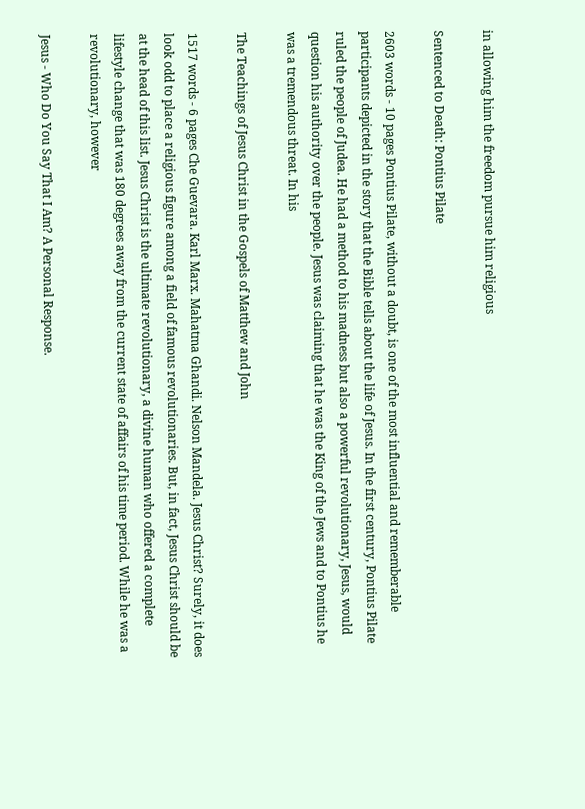in allowing him the freedom pursue him religious

Sentenced to Death: Pontius Pilate

2603 words - 10 pages Pontius Pilate, without a doubt, is one of the most influential and rememberable participants depicted in the story that the Bible tells about the life of Jesus. In the first century, Pontius Pilate ruled the people of Judea. He had a method to his madness but also a powerful revolutionary, Jesus, would question his authority over the people. Jesus was claiming that he was the King of the Jews and to Pontius he was a tremendous threat. In his

The Teachings of Jesus Christ in the Gospels of Matthew and John

1517 words - 6 pages Che Guevara. Karl Marx. Mahatma Ghandi. Nelson Mandela. Jesus Christ? Surely, it does look odd to place a religious figure among a field of famous revolutionaries. But, in fact, Jesus Christ should be at the head of this list. Jesus Christ is the ultimate revolutionary, a divine human who offered a complete lifestyle change that was 180 degrees away from the current state of affairs of his time period. While he was a revolutionary, however

Jesus - Who Do You Say That I Am? A Personal Response.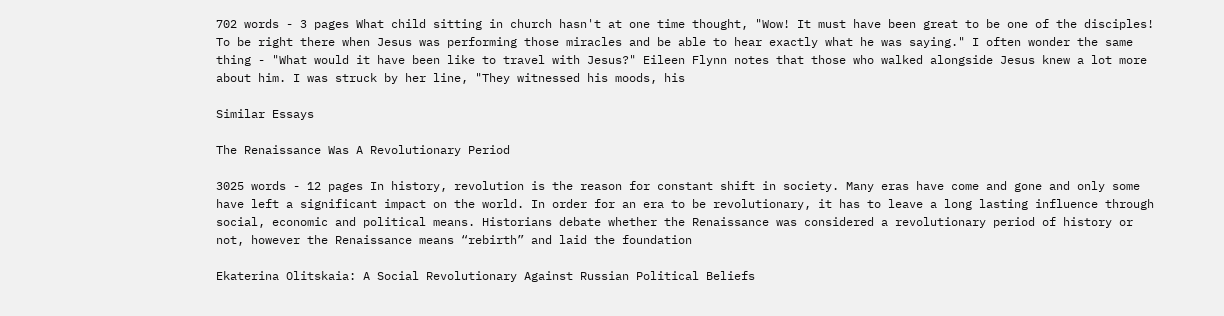702 words - 3 pages What child sitting in church hasn't at one time thought, "Wow! It must have been great to be one of the disciples! To be right there when Jesus was performing those miracles and be able to hear exactly what he was saying." I often wonder the same thing - "What would it have been like to travel with Jesus?" Eileen Flynn notes that those who walked alongside Jesus knew a lot more about him. I was struck by her line, "They witnessed his moods, his

Similar Essays

The Renaissance Was A Revolutionary Period

3025 words - 12 pages In history, revolution is the reason for constant shift in society. Many eras have come and gone and only some have left a significant impact on the world. In order for an era to be revolutionary, it has to leave a long lasting influence through social, economic and political means. Historians debate whether the Renaissance was considered a revolutionary period of history or not, however the Renaissance means “rebirth” and laid the foundation

Ekaterina Olitskaia: A Social Revolutionary Against Russian Political Beliefs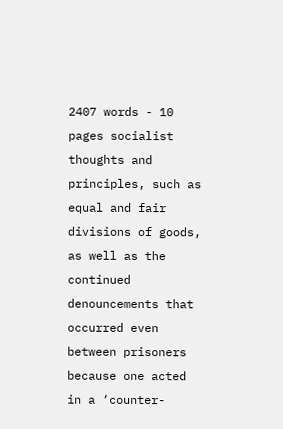2407 words - 10 pages socialist thoughts and principles, such as equal and fair divisions of goods, as well as the continued denouncements that occurred even between prisoners because one acted in a ‘counter-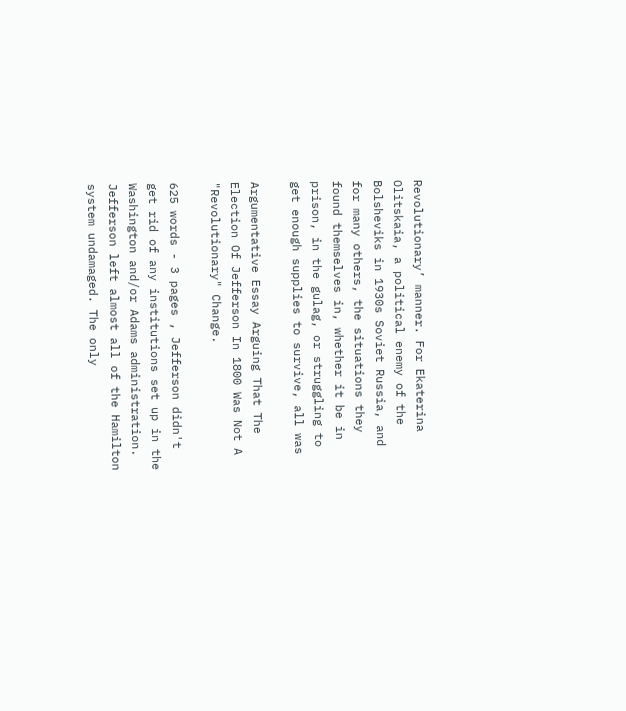Revolutionary’ manner. For Ekaterina Olitskaia, a political enemy of the Bolsheviks in 1930s Soviet Russia, and for many others, the situations they found themselves in, whether it be in prison, in the gulag, or struggling to get enough supplies to survive, all was

Argumentative Essay Arguing That The Election Of Jefferson In 1800 Was Not A "Revolutionary" Change.

625 words - 3 pages , Jefferson didn't get rid of any institutions set up in the Washington and/or Adams administration. Jefferson left almost all of the Hamilton system undamaged. The only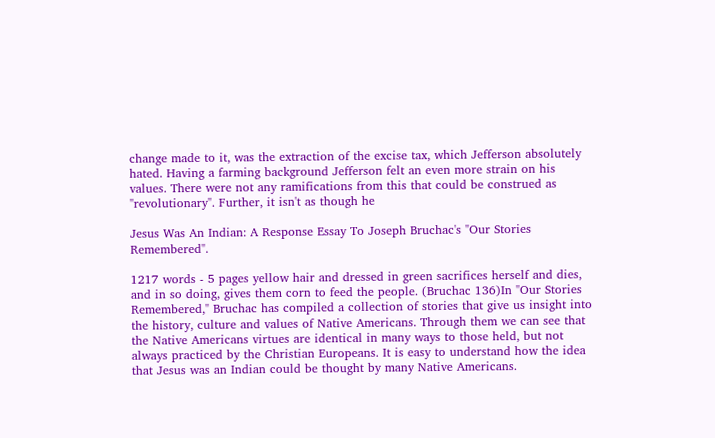change made to it, was the extraction of the excise tax, which Jefferson absolutely hated. Having a farming background Jefferson felt an even more strain on his values. There were not any ramifications from this that could be construed as "revolutionary". Further, it isn't as though he

Jesus Was An Indian: A Response Essay To Joseph Bruchac's "Our Stories Remembered".

1217 words - 5 pages yellow hair and dressed in green sacrifices herself and dies, and in so doing, gives them corn to feed the people. (Bruchac 136)In "Our Stories Remembered," Bruchac has compiled a collection of stories that give us insight into the history, culture and values of Native Americans. Through them we can see that the Native Americans virtues are identical in many ways to those held, but not always practiced by the Christian Europeans. It is easy to understand how the idea that Jesus was an Indian could be thought by many Native Americans.